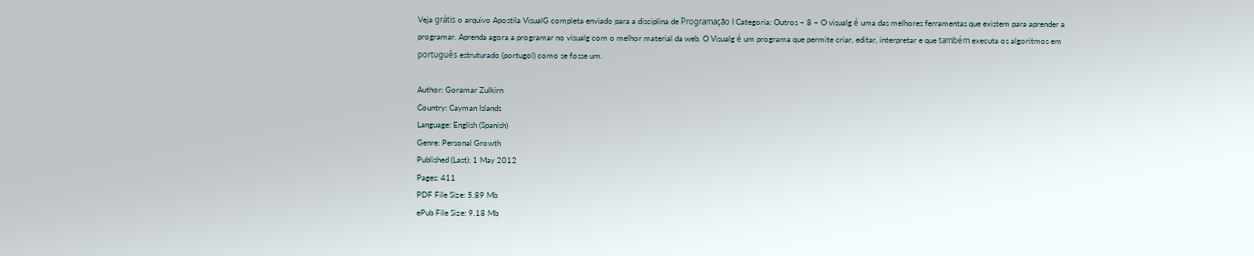Veja grátis o arquivo Apostila VisualG completa enviado para a disciplina de Programação I Categoria: Outros – 8 – O visualg é uma das melhores ferramentas que existem para aprender a programar. Aprenda agora a programar no visualg com o melhor material da web. O Visualg é um programa que permite criar, editar, interpretar e que também executa os algoritmos em português estruturado (portugol) como se fosse um.

Author: Goramar Zulkirn
Country: Cayman Islands
Language: English (Spanish)
Genre: Personal Growth
Published (Last): 1 May 2012
Pages: 411
PDF File Size: 5.89 Mb
ePub File Size: 9.18 Mb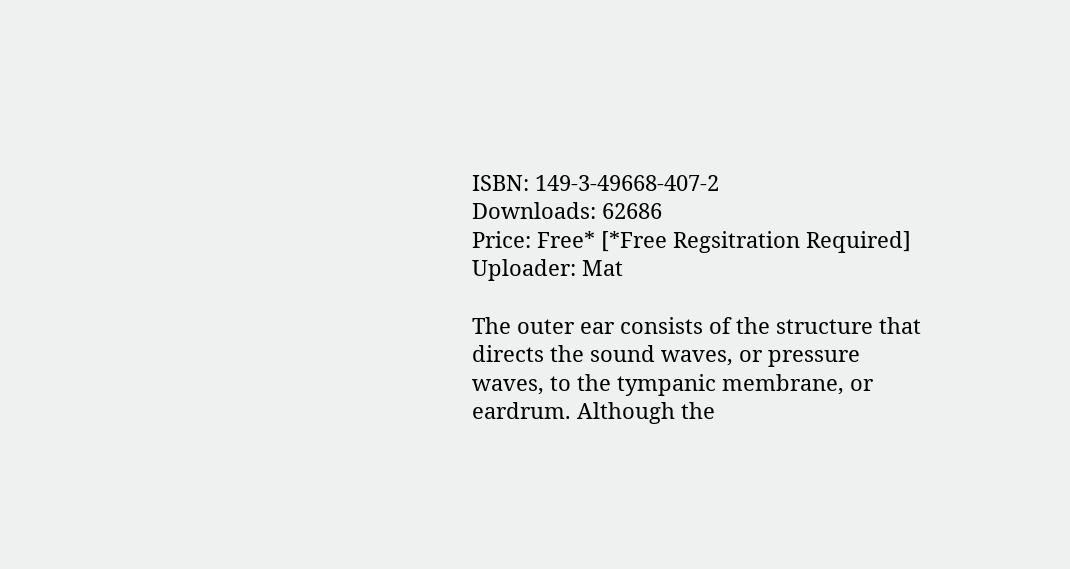ISBN: 149-3-49668-407-2
Downloads: 62686
Price: Free* [*Free Regsitration Required]
Uploader: Mat

The outer ear consists of the structure that directs the sound waves, or pressure waves, to the tympanic membrane, or eardrum. Although the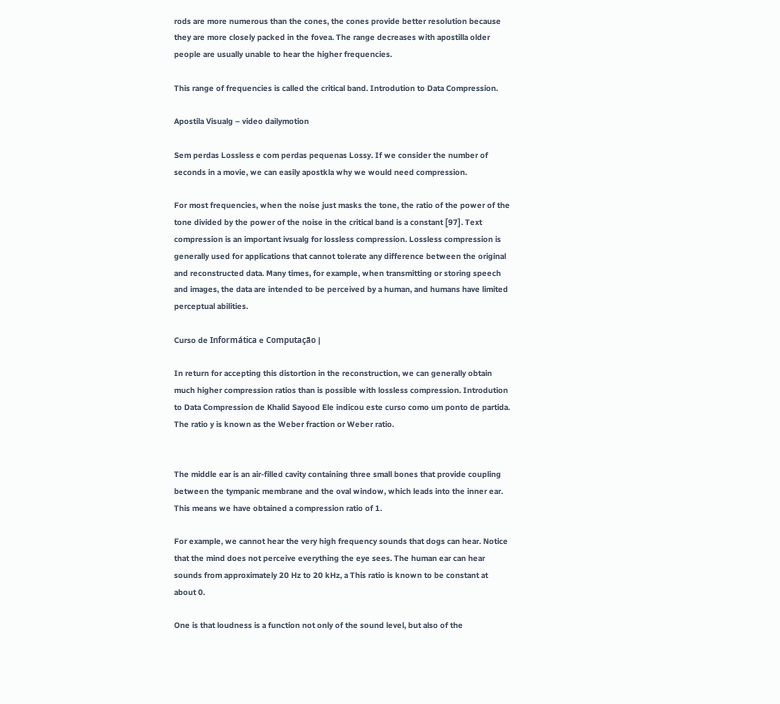rods are more numerous than the cones, the cones provide better resolution because they are more closely packed in the fovea. The range decreases with apostilla older people are usually unable to hear the higher frequencies.

This range of frequencies is called the critical band. Introdution to Data Compression.

Apostila Visualg – video dailymotion

Sem perdas Lossless e com perdas pequenas Lossy. If we consider the number of seconds in a movie, we can easily apostkla why we would need compression.

For most frequencies, when the noise just masks the tone, the ratio of the power of the tone divided by the power of the noise in the critical band is a constant [97]. Text compression is an important ivsualg for lossless compression. Lossless compression is generally used for applications that cannot tolerate any difference between the original and reconstructed data. Many times, for example, when transmitting or storing speech and images, the data are intended to be perceived by a human, and humans have limited perceptual abilities.

Curso de Informática e Computação |

In return for accepting this distortion in the reconstruction, we can generally obtain much higher compression ratios than is possible with lossless compression. Introdution to Data Compression de Khalid Sayood Ele indicou este curso como um ponto de partida. The ratio y is known as the Weber fraction or Weber ratio.


The middle ear is an air-filled cavity containing three small bones that provide coupling between the tympanic membrane and the oval window, which leads into the inner ear. This means we have obtained a compression ratio of 1.

For example, we cannot hear the very high frequency sounds that dogs can hear. Notice that the mind does not perceive everything the eye sees. The human ear can hear sounds from approximately 20 Hz to 20 kHz, a This ratio is known to be constant at about 0.

One is that loudness is a function not only of the sound level, but also of the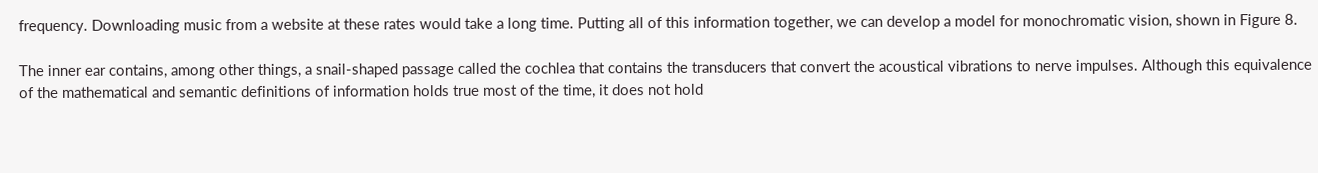frequency. Downloading music from a website at these rates would take a long time. Putting all of this information together, we can develop a model for monochromatic vision, shown in Figure 8.

The inner ear contains, among other things, a snail-shaped passage called the cochlea that contains the transducers that convert the acoustical vibrations to nerve impulses. Although this equivalence of the mathematical and semantic definitions of information holds true most of the time, it does not hold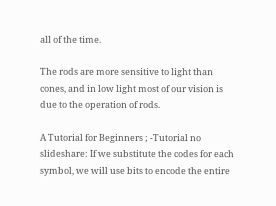all of the time.

The rods are more sensitive to light than cones, and in low light most of our vision is due to the operation of rods.

A Tutorial for Beginners ; -Tutorial no slideshare: If we substitute the codes for each symbol, we will use bits to encode the entire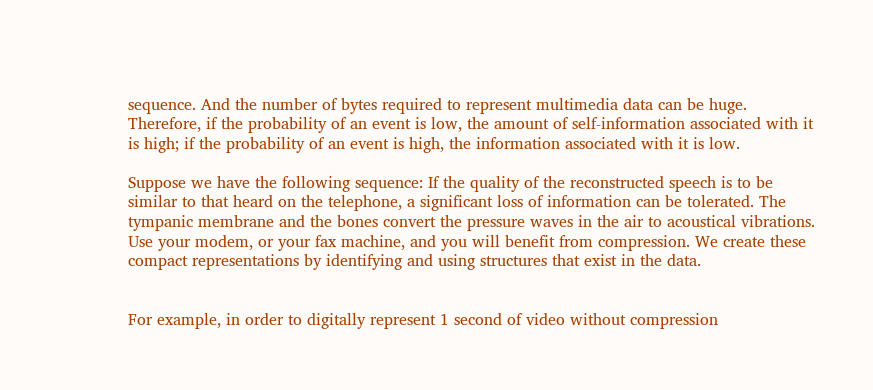sequence. And the number of bytes required to represent multimedia data can be huge. Therefore, if the probability of an event is low, the amount of self-information associated with it is high; if the probability of an event is high, the information associated with it is low.

Suppose we have the following sequence: If the quality of the reconstructed speech is to be similar to that heard on the telephone, a significant loss of information can be tolerated. The tympanic membrane and the bones convert the pressure waves in the air to acoustical vibrations. Use your modem, or your fax machine, and you will benefit from compression. We create these compact representations by identifying and using structures that exist in the data.


For example, in order to digitally represent 1 second of video without compression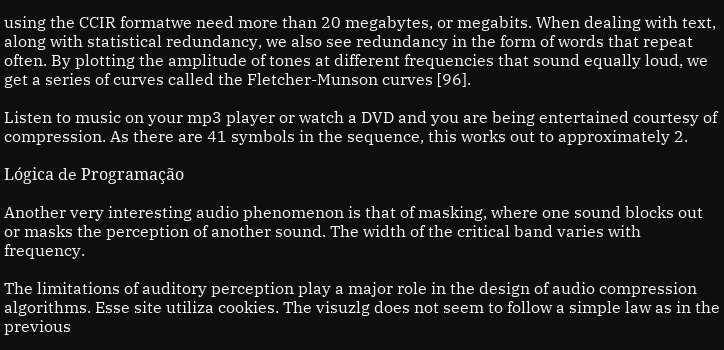using the CCIR formatwe need more than 20 megabytes, or megabits. When dealing with text, along with statistical redundancy, we also see redundancy in the form of words that repeat often. By plotting the amplitude of tones at different frequencies that sound equally loud, we get a series of curves called the Fletcher-Munson curves [96].

Listen to music on your mp3 player or watch a DVD and you are being entertained courtesy of compression. As there are 41 symbols in the sequence, this works out to approximately 2.

Lógica de Programação

Another very interesting audio phenomenon is that of masking, where one sound blocks out or masks the perception of another sound. The width of the critical band varies with frequency.

The limitations of auditory perception play a major role in the design of audio compression algorithms. Esse site utiliza cookies. The visuzlg does not seem to follow a simple law as in the previous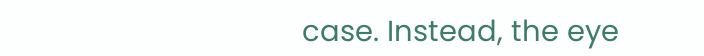case. Instead, the eye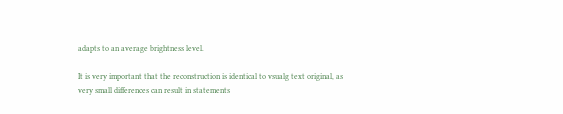adapts to an average brightness level.

It is very important that the reconstruction is identical to vsualg text original, as very small differences can result in statements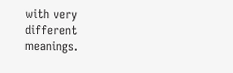with very different meanings.